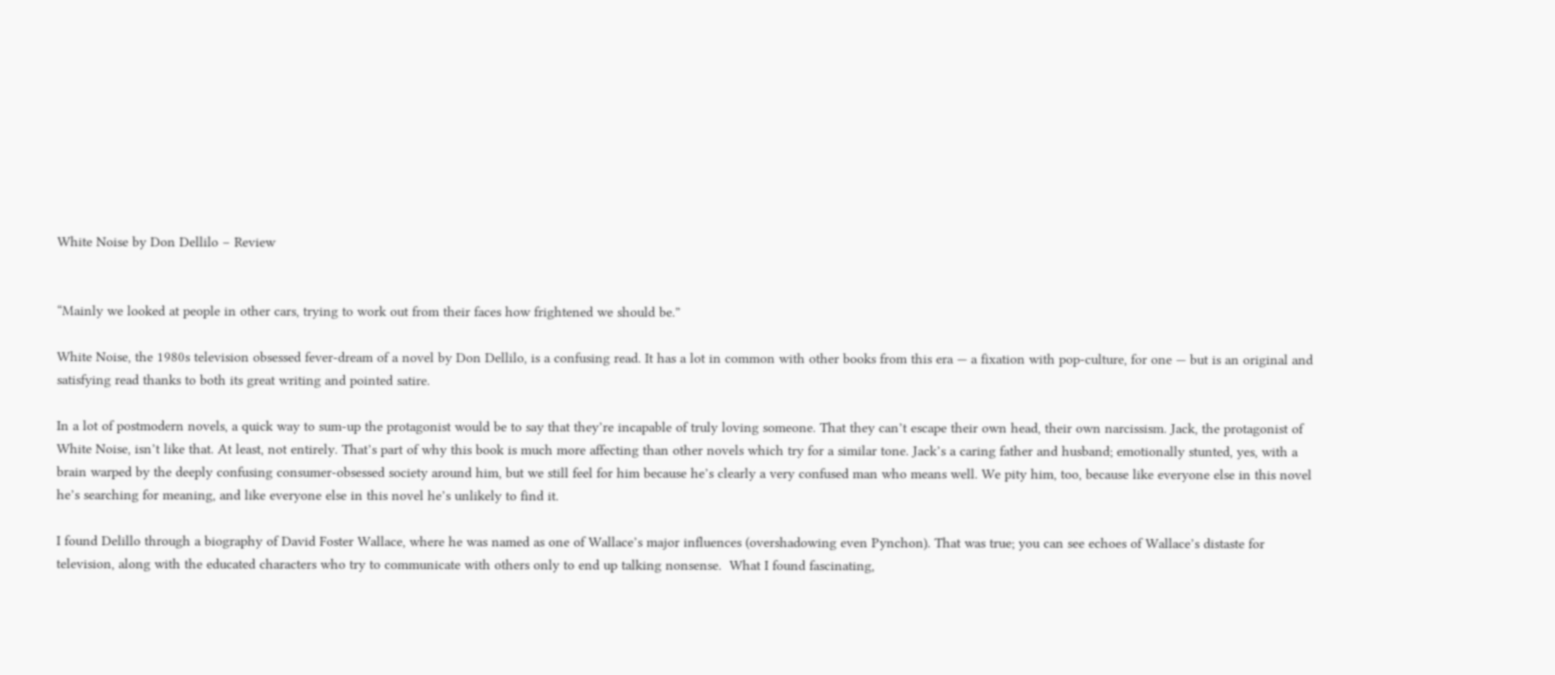White Noise by Don Dellilo – Review


“Mainly we looked at people in other cars, trying to work out from their faces how frightened we should be.”

White Noise, the 1980s television obsessed fever-dream of a novel by Don Dellilo, is a confusing read. It has a lot in common with other books from this era — a fixation with pop-culture, for one — but is an original and satisfying read thanks to both its great writing and pointed satire.

In a lot of postmodern novels, a quick way to sum-up the protagonist would be to say that they’re incapable of truly loving someone. That they can’t escape their own head, their own narcissism. Jack, the protagonist of White Noise, isn’t like that. At least, not entirely. That’s part of why this book is much more affecting than other novels which try for a similar tone. Jack’s a caring father and husband; emotionally stunted, yes, with a brain warped by the deeply confusing consumer-obsessed society around him, but we still feel for him because he’s clearly a very confused man who means well. We pity him, too, because like everyone else in this novel he’s searching for meaning, and like everyone else in this novel he’s unlikely to find it.

I found Delillo through a biography of David Foster Wallace, where he was named as one of Wallace’s major influences (overshadowing even Pynchon). That was true; you can see echoes of Wallace’s distaste for television, along with the educated characters who try to communicate with others only to end up talking nonsense.  What I found fascinating,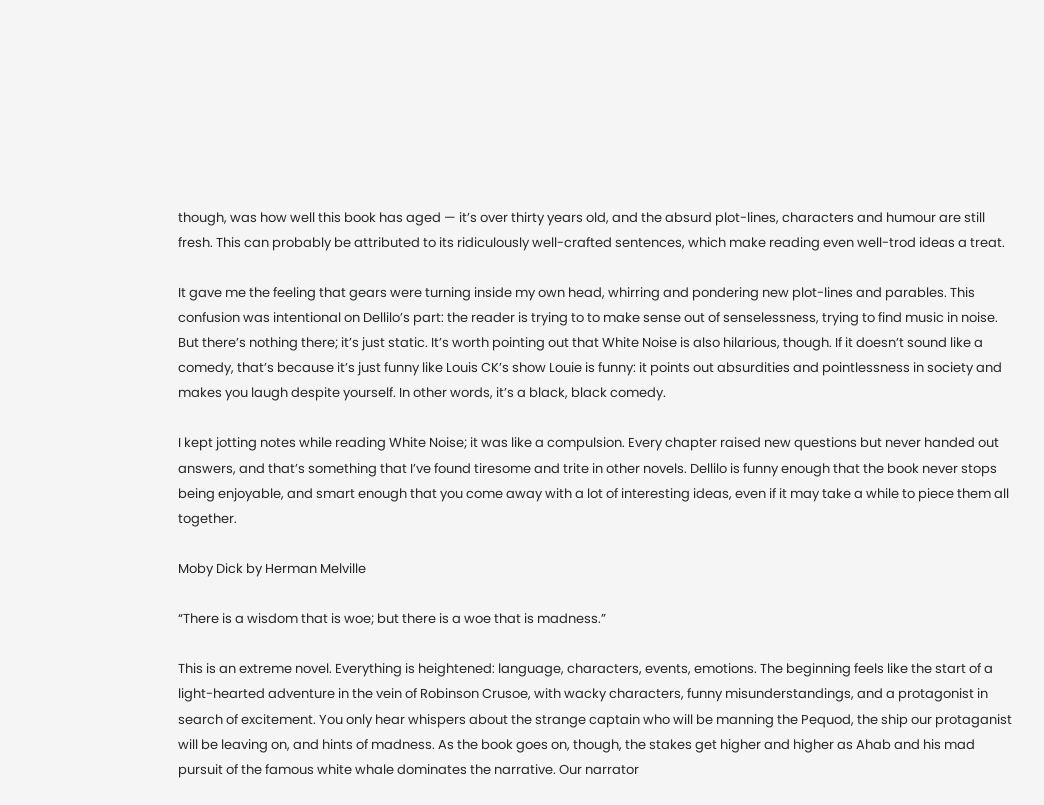though, was how well this book has aged — it’s over thirty years old, and the absurd plot-lines, characters and humour are still fresh. This can probably be attributed to its ridiculously well-crafted sentences, which make reading even well-trod ideas a treat.

It gave me the feeling that gears were turning inside my own head, whirring and pondering new plot-lines and parables. This confusion was intentional on Dellilo’s part: the reader is trying to to make sense out of senselessness, trying to find music in noise. But there’s nothing there; it’s just static. It’s worth pointing out that White Noise is also hilarious, though. If it doesn’t sound like a comedy, that’s because it’s just funny like Louis CK’s show Louie is funny: it points out absurdities and pointlessness in society and makes you laugh despite yourself. In other words, it’s a black, black comedy.

I kept jotting notes while reading White Noise; it was like a compulsion. Every chapter raised new questions but never handed out answers, and that’s something that I’ve found tiresome and trite in other novels. Dellilo is funny enough that the book never stops being enjoyable, and smart enough that you come away with a lot of interesting ideas, even if it may take a while to piece them all together.

Moby Dick by Herman Melville

“There is a wisdom that is woe; but there is a woe that is madness.”

This is an extreme novel. Everything is heightened: language, characters, events, emotions. The beginning feels like the start of a light-hearted adventure in the vein of Robinson Crusoe, with wacky characters, funny misunderstandings, and a protagonist in search of excitement. You only hear whispers about the strange captain who will be manning the Pequod, the ship our protaganist will be leaving on, and hints of madness. As the book goes on, though, the stakes get higher and higher as Ahab and his mad pursuit of the famous white whale dominates the narrative. Our narrator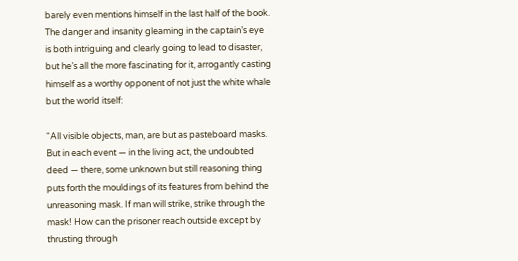barely even mentions himself in the last half of the book. The danger and insanity gleaming in the captain’s eye is both intriguing and clearly going to lead to disaster, but he’s all the more fascinating for it, arrogantly casting himself as a worthy opponent of not just the white whale but the world itself:

“All visible objects, man, are but as pasteboard masks. But in each event — in the living act, the undoubted deed — there, some unknown but still reasoning thing puts forth the mouldings of its features from behind the unreasoning mask. If man will strike, strike through the mask! How can the prisoner reach outside except by thrusting through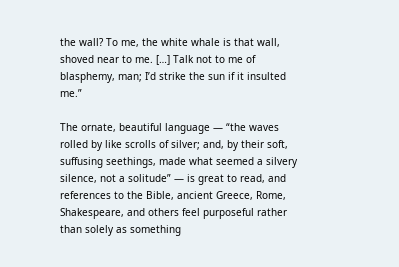the wall? To me, the white whale is that wall, shoved near to me. […] Talk not to me of blasphemy, man; I’d strike the sun if it insulted me.”

The ornate, beautiful language — “the waves rolled by like scrolls of silver; and, by their soft, suffusing seethings, made what seemed a silvery silence, not a solitude” — is great to read, and references to the Bible, ancient Greece, Rome, Shakespeare, and others feel purposeful rather than solely as something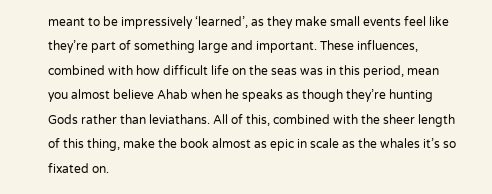meant to be impressively ‘learned’, as they make small events feel like they’re part of something large and important. These influences, combined with how difficult life on the seas was in this period, mean you almost believe Ahab when he speaks as though they’re hunting Gods rather than leviathans. All of this, combined with the sheer length of this thing, make the book almost as epic in scale as the whales it’s so fixated on.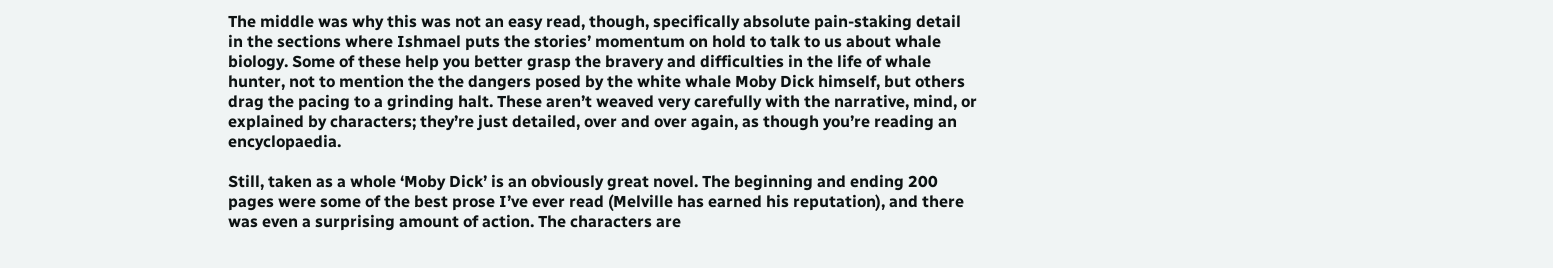The middle was why this was not an easy read, though, specifically absolute pain-staking detail in the sections where Ishmael puts the stories’ momentum on hold to talk to us about whale biology. Some of these help you better grasp the bravery and difficulties in the life of whale hunter, not to mention the the dangers posed by the white whale Moby Dick himself, but others drag the pacing to a grinding halt. These aren’t weaved very carefully with the narrative, mind, or explained by characters; they’re just detailed, over and over again, as though you’re reading an encyclopaedia.

Still, taken as a whole ‘Moby Dick’ is an obviously great novel. The beginning and ending 200 pages were some of the best prose I’ve ever read (Melville has earned his reputation), and there was even a surprising amount of action. The characters are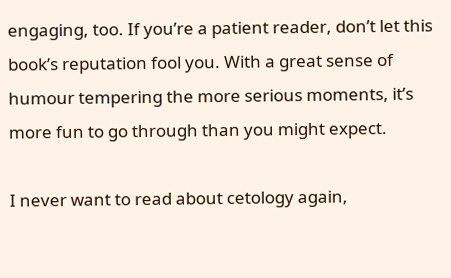engaging, too. If you’re a patient reader, don’t let this book’s reputation fool you. With a great sense of humour tempering the more serious moments, it’s more fun to go through than you might expect.

I never want to read about cetology again,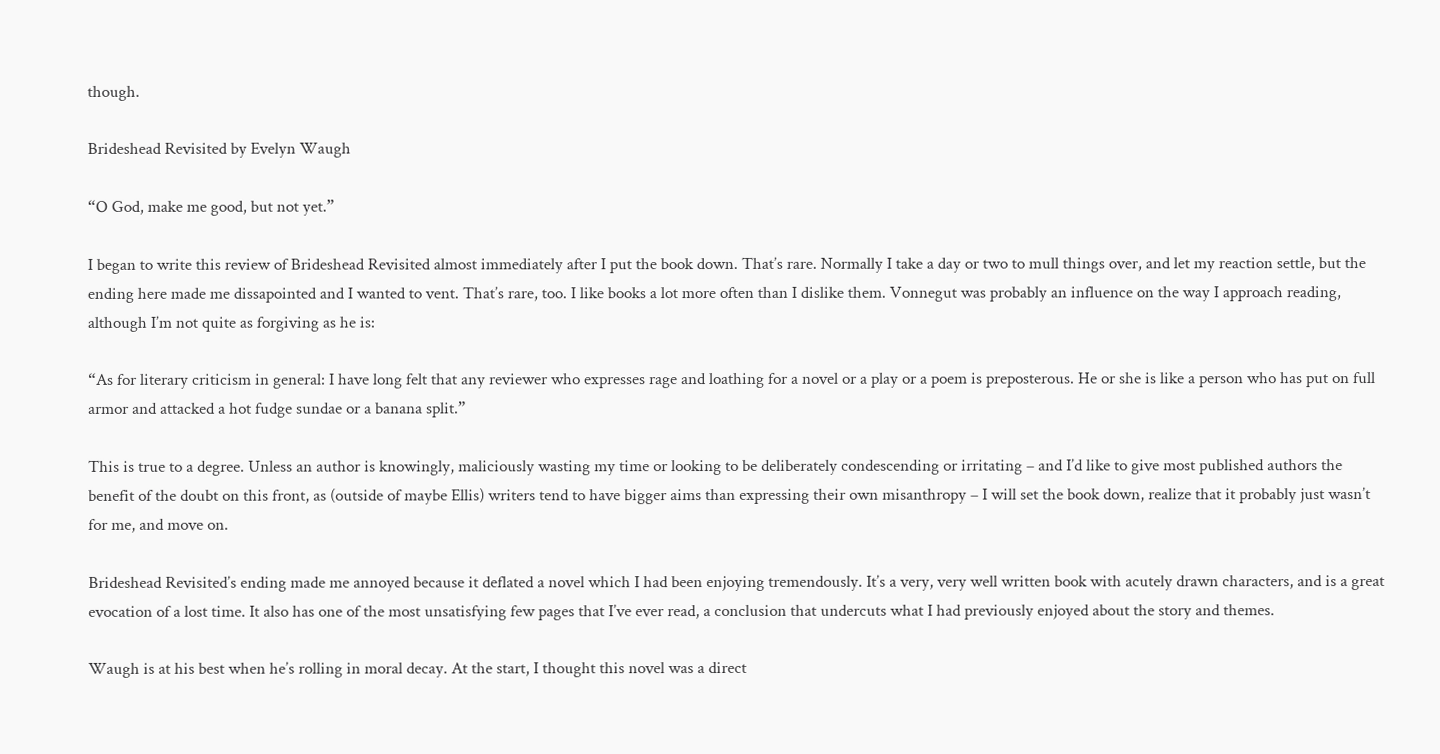though.

Brideshead Revisited by Evelyn Waugh

“O God, make me good, but not yet.”

I began to write this review of Brideshead Revisited almost immediately after I put the book down. That’s rare. Normally I take a day or two to mull things over, and let my reaction settle, but the ending here made me dissapointed and I wanted to vent. That’s rare, too. I like books a lot more often than I dislike them. Vonnegut was probably an influence on the way I approach reading, although I’m not quite as forgiving as he is:

“As for literary criticism in general: I have long felt that any reviewer who expresses rage and loathing for a novel or a play or a poem is preposterous. He or she is like a person who has put on full armor and attacked a hot fudge sundae or a banana split.”

This is true to a degree. Unless an author is knowingly, maliciously wasting my time or looking to be deliberately condescending or irritating – and I’d like to give most published authors the benefit of the doubt on this front, as (outside of maybe Ellis) writers tend to have bigger aims than expressing their own misanthropy – I will set the book down, realize that it probably just wasn’t for me, and move on.

Brideshead Revisited’s ending made me annoyed because it deflated a novel which I had been enjoying tremendously. It’s a very, very well written book with acutely drawn characters, and is a great evocation of a lost time. It also has one of the most unsatisfying few pages that I’ve ever read, a conclusion that undercuts what I had previously enjoyed about the story and themes.

Waugh is at his best when he’s rolling in moral decay. At the start, I thought this novel was a direct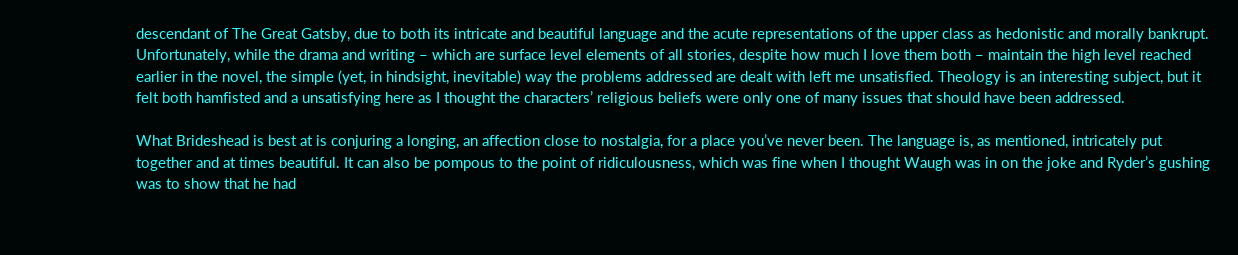descendant of The Great Gatsby, due to both its intricate and beautiful language and the acute representations of the upper class as hedonistic and morally bankrupt. Unfortunately, while the drama and writing – which are surface level elements of all stories, despite how much I love them both – maintain the high level reached earlier in the novel, the simple (yet, in hindsight, inevitable) way the problems addressed are dealt with left me unsatisfied. Theology is an interesting subject, but it felt both hamfisted and a unsatisfying here as I thought the characters’ religious beliefs were only one of many issues that should have been addressed.

What Brideshead is best at is conjuring a longing, an affection close to nostalgia, for a place you’ve never been. The language is, as mentioned, intricately put together and at times beautiful. It can also be pompous to the point of ridiculousness, which was fine when I thought Waugh was in on the joke and Ryder’s gushing was to show that he had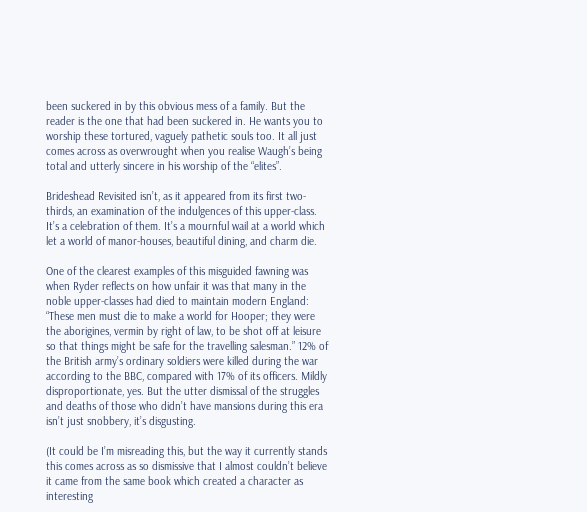been suckered in by this obvious mess of a family. But the reader is the one that had been suckered in. He wants you to worship these tortured, vaguely pathetic souls too. It all just comes across as overwrought when you realise Waugh’s being total and utterly sincere in his worship of the “elites”.

Brideshead Revisited isn’t, as it appeared from its first two-thirds, an examination of the indulgences of this upper-class. It’s a celebration of them. It’s a mournful wail at a world which let a world of manor-houses, beautiful dining, and charm die.

One of the clearest examples of this misguided fawning was when Ryder reflects on how unfair it was that many in the noble upper-classes had died to maintain modern England: “These men must die to make a world for Hooper; they were the aborigines, vermin by right of law, to be shot off at leisure so that things might be safe for the travelling salesman.” 12% of the British army’s ordinary soldiers were killed during the war according to the BBC, compared with 17% of its officers. Mildly disproportionate, yes. But the utter dismissal of the struggles and deaths of those who didn’t have mansions during this era isn’t just snobbery, it’s disgusting.

(It could be I’m misreading this, but the way it currently stands this comes across as so dismissive that I almost couldn’t believe it came from the same book which created a character as interesting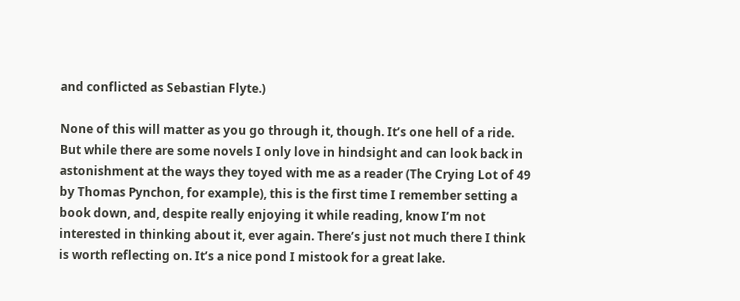and conflicted as Sebastian Flyte.)

None of this will matter as you go through it, though. It’s one hell of a ride. But while there are some novels I only love in hindsight and can look back in astonishment at the ways they toyed with me as a reader (The Crying Lot of 49 by Thomas Pynchon, for example), this is the first time I remember setting a book down, and, despite really enjoying it while reading, know I’m not interested in thinking about it, ever again. There’s just not much there I think is worth reflecting on. It’s a nice pond I mistook for a great lake.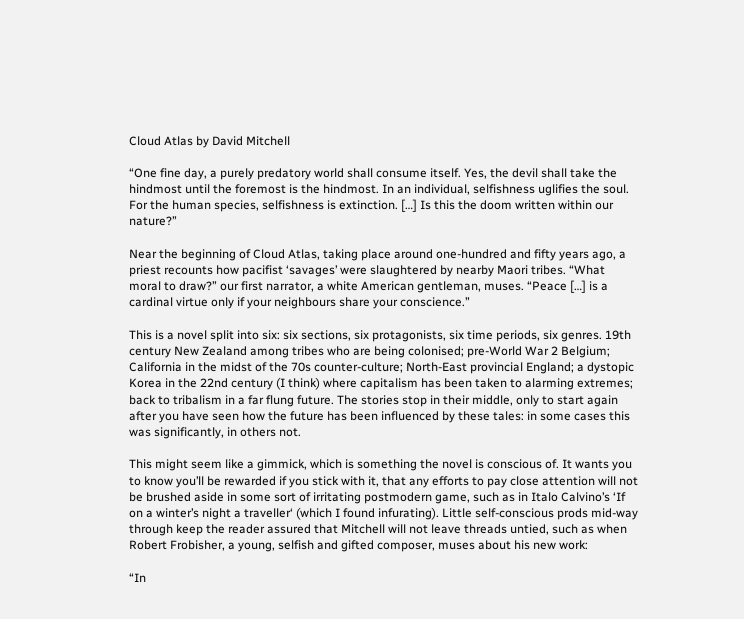Cloud Atlas by David Mitchell

“One fine day, a purely predatory world shall consume itself. Yes, the devil shall take the hindmost until the foremost is the hindmost. In an individual, selfishness uglifies the soul. For the human species, selfishness is extinction. […] Is this the doom written within our nature?”

Near the beginning of Cloud Atlas, taking place around one-hundred and fifty years ago, a priest recounts how pacifist ‘savages’ were slaughtered by nearby Maori tribes. “What moral to draw?” our first narrator, a white American gentleman, muses. “Peace […] is a cardinal virtue only if your neighbours share your conscience.”

This is a novel split into six: six sections, six protagonists, six time periods, six genres. 19th century New Zealand among tribes who are being colonised; pre-World War 2 Belgium; California in the midst of the 70s counter-culture; North-East provincial England; a dystopic Korea in the 22nd century (I think) where capitalism has been taken to alarming extremes; back to tribalism in a far flung future. The stories stop in their middle, only to start again after you have seen how the future has been influenced by these tales: in some cases this was significantly, in others not.

This might seem like a gimmick, which is something the novel is conscious of. It wants you to know you’ll be rewarded if you stick with it, that any efforts to pay close attention will not be brushed aside in some sort of irritating postmodern game, such as in Italo Calvino’s ‘If on a winter’s night a traveller‘ (which I found infurating). Little self-conscious prods mid-way through keep the reader assured that Mitchell will not leave threads untied, such as when Robert Frobisher, a young, selfish and gifted composer, muses about his new work:

“In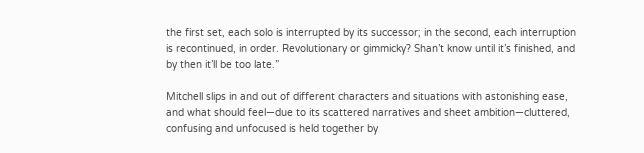the first set, each solo is interrupted by its successor; in the second, each interruption is recontinued, in order. Revolutionary or gimmicky? Shan’t know until it’s finished, and by then it’ll be too late.”

Mitchell slips in and out of different characters and situations with astonishing ease, and what should feel—due to its scattered narratives and sheet ambition—cluttered, confusing and unfocused is held together by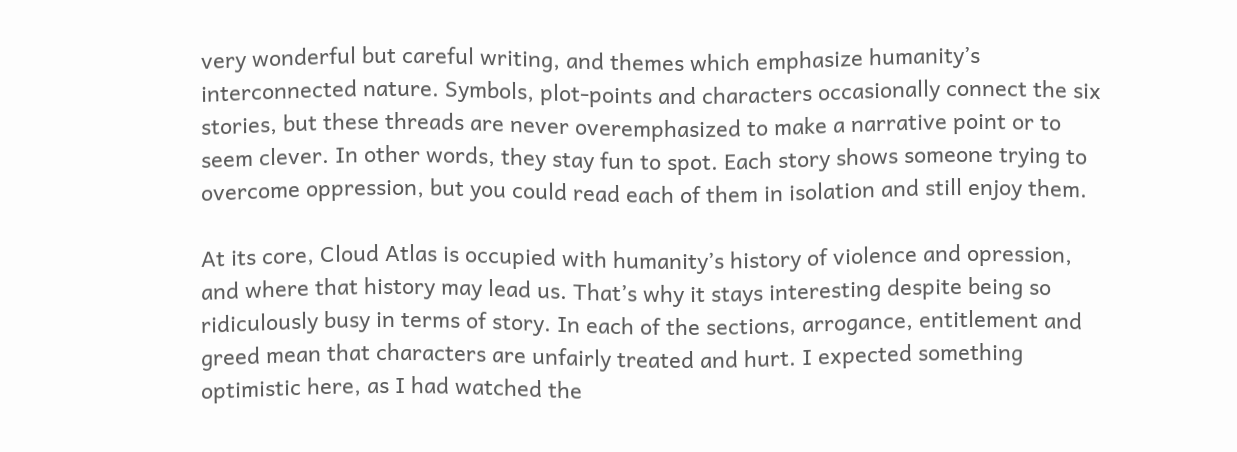very wonderful but careful writing, and themes which emphasize humanity’s interconnected nature. Symbols, plot-points and characters occasionally connect the six stories, but these threads are never overemphasized to make a narrative point or to seem clever. In other words, they stay fun to spot. Each story shows someone trying to overcome oppression, but you could read each of them in isolation and still enjoy them.

At its core, Cloud Atlas is occupied with humanity’s history of violence and opression, and where that history may lead us. That’s why it stays interesting despite being so ridiculously busy in terms of story. In each of the sections, arrogance, entitlement and greed mean that characters are unfairly treated and hurt. I expected something optimistic here, as I had watched the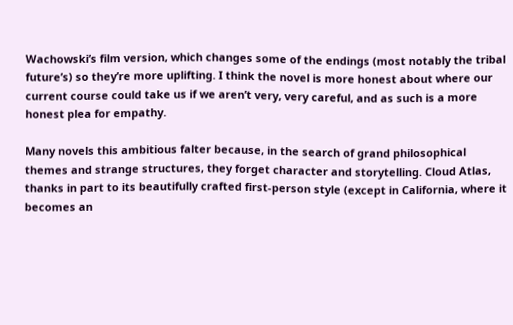Wachowski’s film version, which changes some of the endings (most notably the tribal future’s) so they’re more uplifting. I think the novel is more honest about where our current course could take us if we aren’t very, very careful, and as such is a more honest plea for empathy.

Many novels this ambitious falter because, in the search of grand philosophical themes and strange structures, they forget character and storytelling. Cloud Atlas, thanks in part to its beautifully crafted first-person style (except in California, where it becomes an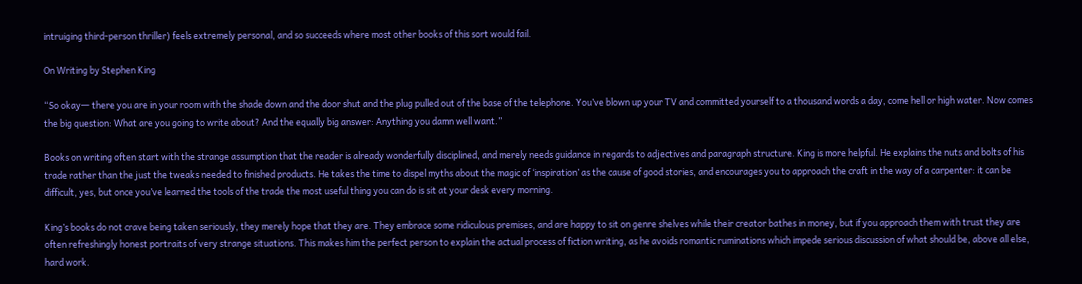intruiging third-person thriller) feels extremely personal, and so succeeds where most other books of this sort would fail.

On Writing by Stephen King

“So okay― there you are in your room with the shade down and the door shut and the plug pulled out of the base of the telephone. You’ve blown up your TV and committed yourself to a thousand words a day, come hell or high water. Now comes the big question: What are you going to write about? And the equally big answer: Anything you damn well want.”

Books on writing often start with the strange assumption that the reader is already wonderfully disciplined, and merely needs guidance in regards to adjectives and paragraph structure. King is more helpful. He explains the nuts and bolts of his trade rather than the just the tweaks needed to finished products. He takes the time to dispel myths about the magic of ‘inspiration’ as the cause of good stories, and encourages you to approach the craft in the way of a carpenter: it can be difficult, yes, but once you’ve learned the tools of the trade the most useful thing you can do is sit at your desk every morning.

King’s books do not crave being taken seriously, they merely hope that they are. They embrace some ridiculous premises, and are happy to sit on genre shelves while their creator bathes in money, but if you approach them with trust they are often refreshingly honest portraits of very strange situations. This makes him the perfect person to explain the actual process of fiction writing, as he avoids romantic ruminations which impede serious discussion of what should be, above all else, hard work.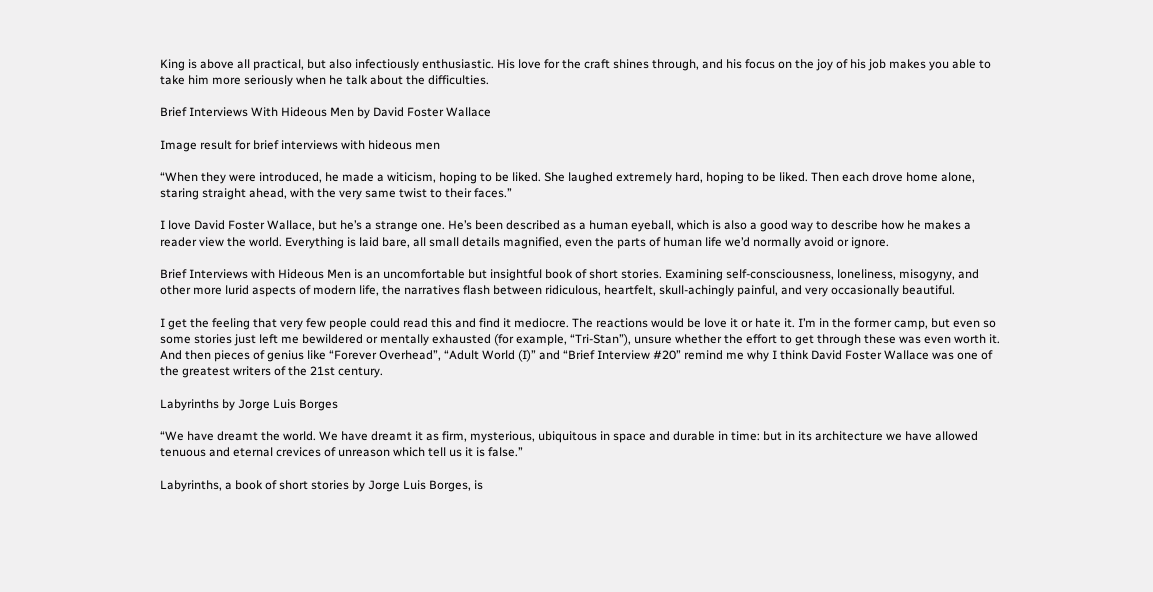King is above all practical, but also infectiously enthusiastic. His love for the craft shines through, and his focus on the joy of his job makes you able to take him more seriously when he talk about the difficulties.

Brief Interviews With Hideous Men by David Foster Wallace

Image result for brief interviews with hideous men

“When they were introduced, he made a witicism, hoping to be liked. She laughed extremely hard, hoping to be liked. Then each drove home alone, staring straight ahead, with the very same twist to their faces.”

I love David Foster Wallace, but he’s a strange one. He’s been described as a human eyeball, which is also a good way to describe how he makes a reader view the world. Everything is laid bare, all small details magnified, even the parts of human life we’d normally avoid or ignore.

Brief Interviews with Hideous Men is an uncomfortable but insightful book of short stories. Examining self-consciousness, loneliness, misogyny, and other more lurid aspects of modern life, the narratives flash between ridiculous, heartfelt, skull-achingly painful, and very occasionally beautiful.

I get the feeling that very few people could read this and find it mediocre. The reactions would be love it or hate it. I’m in the former camp, but even so some stories just left me bewildered or mentally exhausted (for example, “Tri-Stan”), unsure whether the effort to get through these was even worth it. And then pieces of genius like “Forever Overhead”, “Adult World (I)” and “Brief Interview #20” remind me why I think David Foster Wallace was one of the greatest writers of the 21st century.

Labyrinths by Jorge Luis Borges

“We have dreamt the world. We have dreamt it as firm, mysterious, ubiquitous in space and durable in time: but in its architecture we have allowed tenuous and eternal crevices of unreason which tell us it is false.”

Labyrinths, a book of short stories by Jorge Luis Borges, is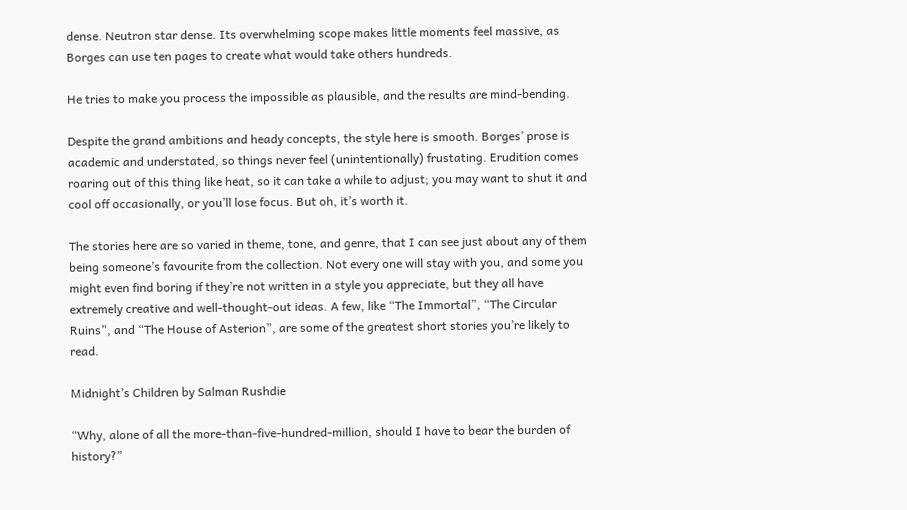dense. Neutron star dense. Its overwhelming scope makes little moments feel massive, as Borges can use ten pages to create what would take others hundreds.

He tries to make you process the impossible as plausible, and the results are mind-bending.

Despite the grand ambitions and heady concepts, the style here is smooth. Borges’ prose is academic and understated, so things never feel (unintentionally) frustating. Erudition comes roaring out of this thing like heat, so it can take a while to adjust; you may want to shut it and cool off occasionally, or you’ll lose focus. But oh, it’s worth it.

The stories here are so varied in theme, tone, and genre, that I can see just about any of them being someone’s favourite from the collection. Not every one will stay with you, and some you might even find boring if they’re not written in a style you appreciate, but they all have extremely creative and well-thought-out ideas. A few, like “The Immortal”, “The Circular Ruins”, and “The House of Asterion”, are some of the greatest short stories you’re likely to read.

Midnight’s Children by Salman Rushdie

“Why, alone of all the more-than-five-hundred-million, should I have to bear the burden of history?”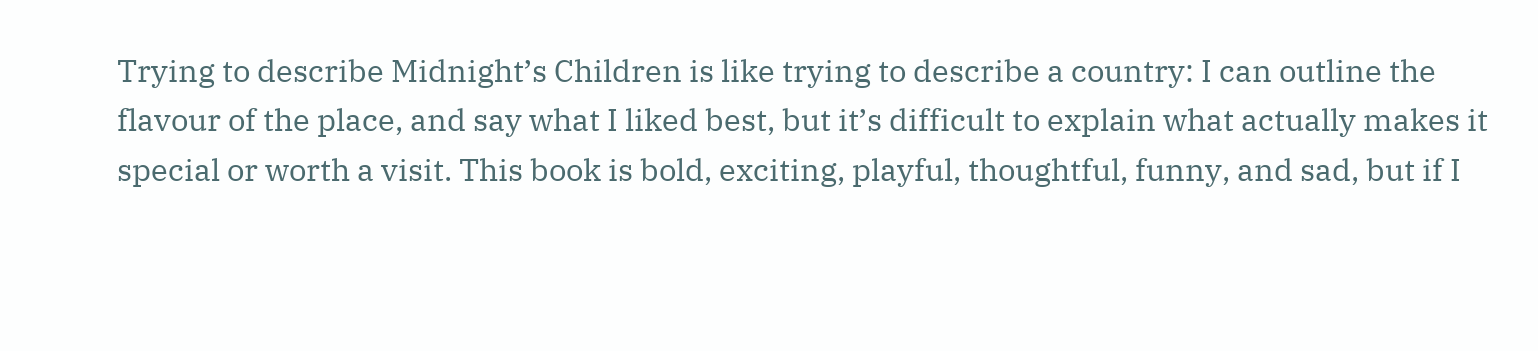Trying to describe Midnight’s Children is like trying to describe a country: I can outline the flavour of the place, and say what I liked best, but it’s difficult to explain what actually makes it special or worth a visit. This book is bold, exciting, playful, thoughtful, funny, and sad, but if I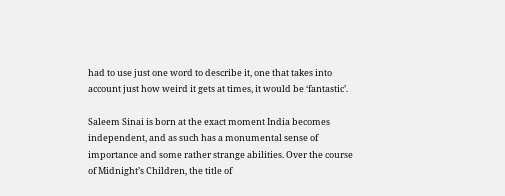had to use just one word to describe it, one that takes into account just how weird it gets at times, it would be ‘fantastic’.

Saleem Sinai is born at the exact moment India becomes independent, and as such has a monumental sense of importance and some rather strange abilities. Over the course of Midnight’s Children, the title of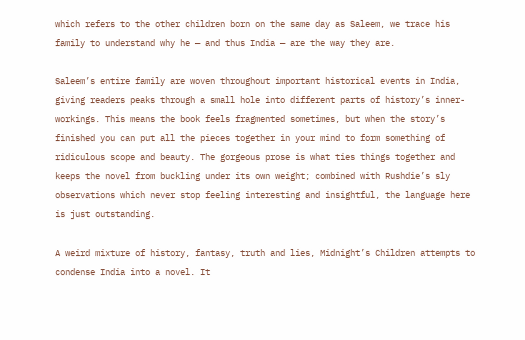which refers to the other children born on the same day as Saleem, we trace his family to understand why he — and thus India — are the way they are.

Saleem’s entire family are woven throughout important historical events in India, giving readers peaks through a small hole into different parts of history’s inner-workings. This means the book feels fragmented sometimes, but when the story’s finished you can put all the pieces together in your mind to form something of ridiculous scope and beauty. The gorgeous prose is what ties things together and keeps the novel from buckling under its own weight; combined with Rushdie’s sly observations which never stop feeling interesting and insightful, the language here is just outstanding.

A weird mixture of history, fantasy, truth and lies, Midnight’s Children attempts to condense India into a novel. It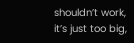shouldn’t work, it’s just too big,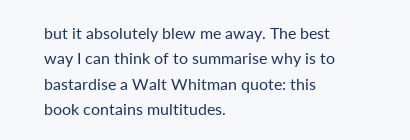but it absolutely blew me away. The best way I can think of to summarise why is to bastardise a Walt Whitman quote: this book contains multitudes.